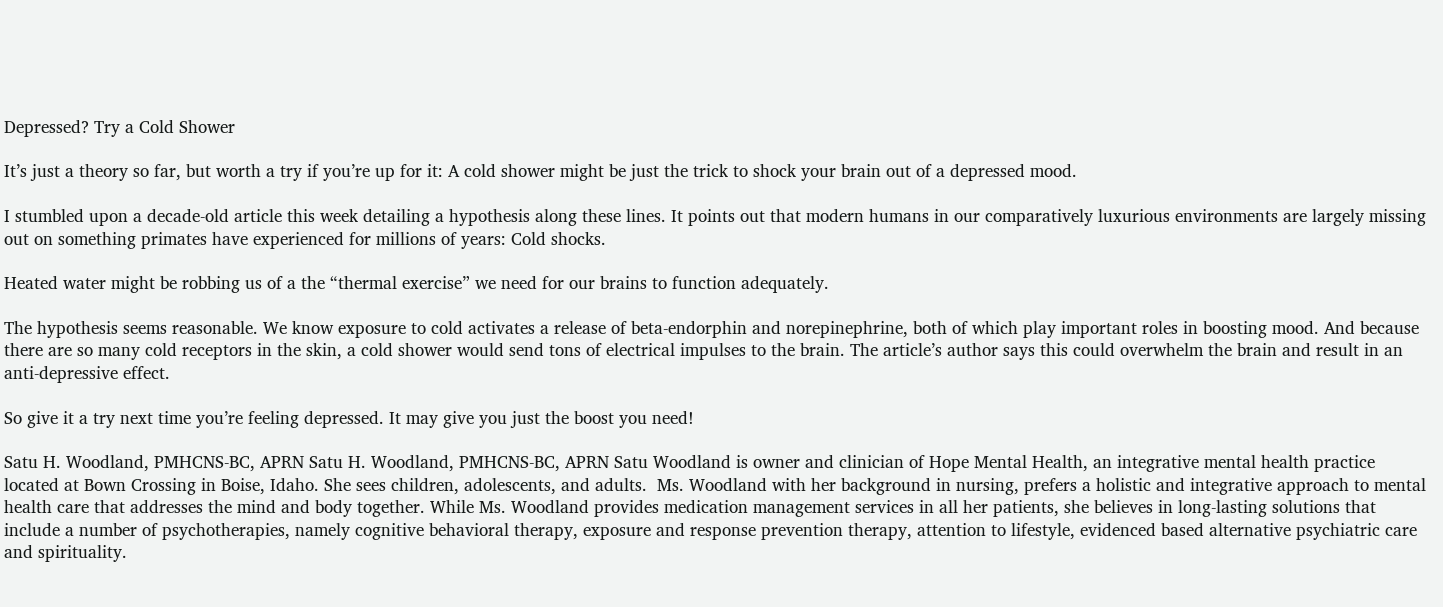Depressed? Try a Cold Shower

It’s just a theory so far, but worth a try if you’re up for it: A cold shower might be just the trick to shock your brain out of a depressed mood.

I stumbled upon a decade-old article this week detailing a hypothesis along these lines. It points out that modern humans in our comparatively luxurious environments are largely missing out on something primates have experienced for millions of years: Cold shocks.

Heated water might be robbing us of a the “thermal exercise” we need for our brains to function adequately.

The hypothesis seems reasonable. We know exposure to cold activates a release of beta-endorphin and norepinephrine, both of which play important roles in boosting mood. And because there are so many cold receptors in the skin, a cold shower would send tons of electrical impulses to the brain. The article’s author says this could overwhelm the brain and result in an anti-depressive effect.

So give it a try next time you’re feeling depressed. It may give you just the boost you need!

Satu H. Woodland, PMHCNS-BC, APRN Satu H. Woodland, PMHCNS-BC, APRN Satu Woodland is owner and clinician of Hope Mental Health, an integrative mental health practice located at Bown Crossing in Boise, Idaho. She sees children, adolescents, and adults.  Ms. Woodland with her background in nursing, prefers a holistic and integrative approach to mental health care that addresses the mind and body together. While Ms. Woodland provides medication management services in all her patients, she believes in long-lasting solutions that include a number of psychotherapies, namely cognitive behavioral therapy, exposure and response prevention therapy, attention to lifestyle, evidenced based alternative psychiatric care and spirituality.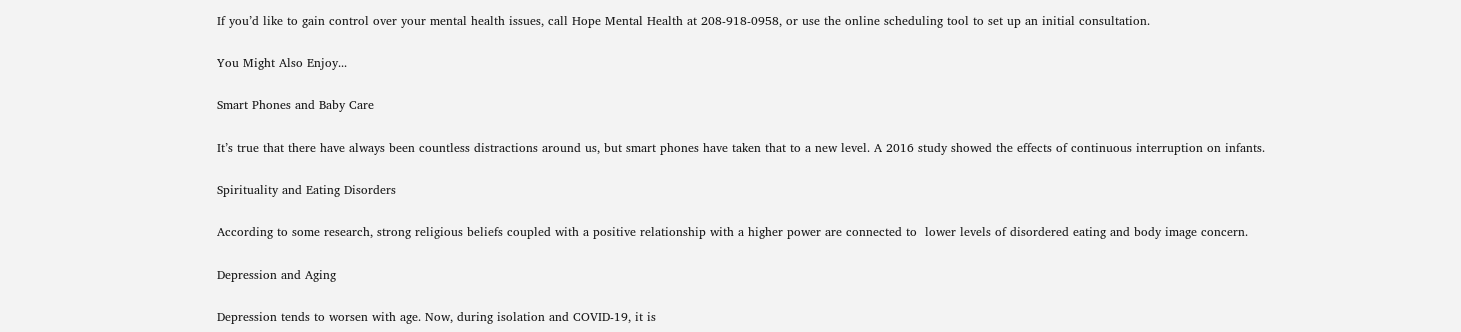If you’d like to gain control over your mental health issues, call Hope Mental Health at 208-918-0958, or use the online scheduling tool to set up an initial consultation.

You Might Also Enjoy...

Smart Phones and Baby Care

It’s true that there have always been countless distractions around us, but smart phones have taken that to a new level. A 2016 study showed the effects of continuous interruption on infants.

Spirituality and Eating Disorders

According to some research, strong religious beliefs coupled with a positive relationship with a higher power are connected to  lower levels of disordered eating and body image concern.

Depression and Aging

Depression tends to worsen with age. Now, during isolation and COVID-19, it is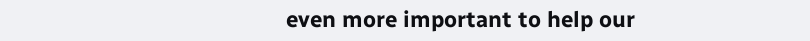even more important to help our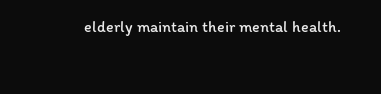elderly maintain their mental health.